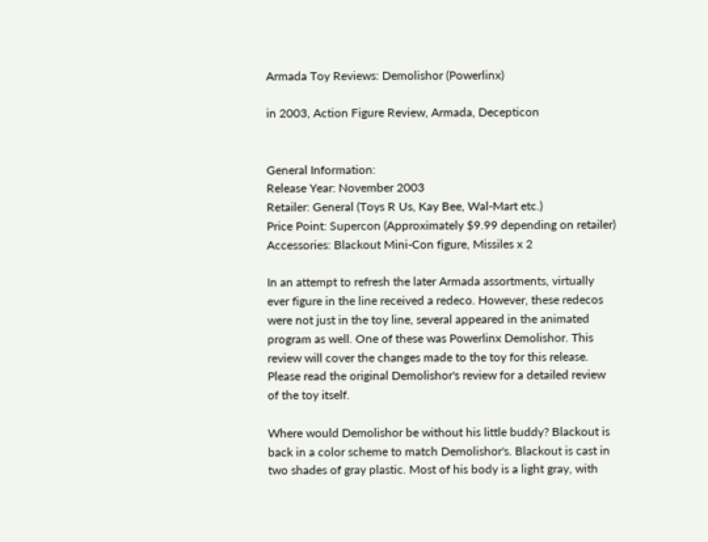Armada Toy Reviews: Demolishor (Powerlinx)

in 2003, Action Figure Review, Armada, Decepticon


General Information:
Release Year: November 2003
Retailer: General (Toys R Us, Kay Bee, Wal-Mart etc.)
Price Point: Supercon (Approximately $9.99 depending on retailer)
Accessories: Blackout Mini-Con figure, Missiles x 2

In an attempt to refresh the later Armada assortments, virtually ever figure in the line received a redeco. However, these redecos were not just in the toy line, several appeared in the animated program as well. One of these was Powerlinx Demolishor. This review will cover the changes made to the toy for this release. Please read the original Demolishor's review for a detailed review of the toy itself.

Where would Demolishor be without his little buddy? Blackout is back in a color scheme to match Demolishor's. Blackout is cast in two shades of gray plastic. Most of his body is a light gray, with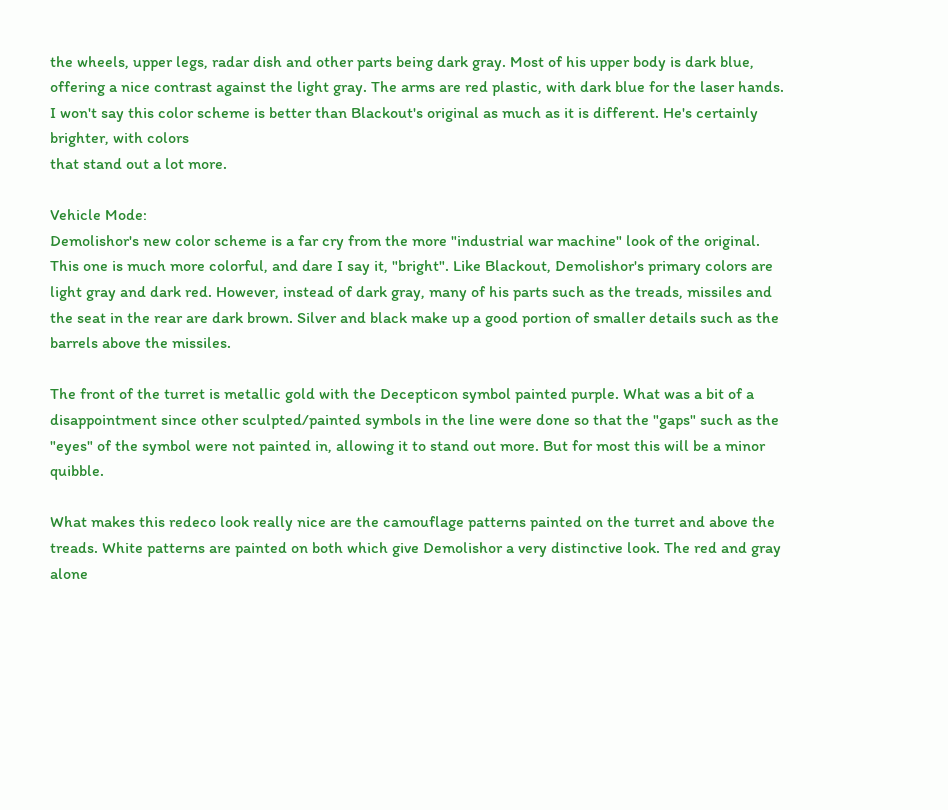the wheels, upper legs, radar dish and other parts being dark gray. Most of his upper body is dark blue, offering a nice contrast against the light gray. The arms are red plastic, with dark blue for the laser hands. I won't say this color scheme is better than Blackout's original as much as it is different. He's certainly brighter, with colors
that stand out a lot more.

Vehicle Mode:
Demolishor's new color scheme is a far cry from the more "industrial war machine" look of the original. This one is much more colorful, and dare I say it, "bright". Like Blackout, Demolishor's primary colors are light gray and dark red. However, instead of dark gray, many of his parts such as the treads, missiles and the seat in the rear are dark brown. Silver and black make up a good portion of smaller details such as the barrels above the missiles.

The front of the turret is metallic gold with the Decepticon symbol painted purple. What was a bit of a disappointment since other sculpted/painted symbols in the line were done so that the "gaps" such as the "eyes" of the symbol were not painted in, allowing it to stand out more. But for most this will be a minor quibble.

What makes this redeco look really nice are the camouflage patterns painted on the turret and above the treads. White patterns are painted on both which give Demolishor a very distinctive look. The red and gray alone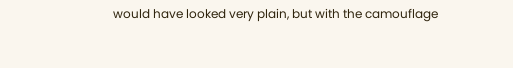would have looked very plain, but with the camouflage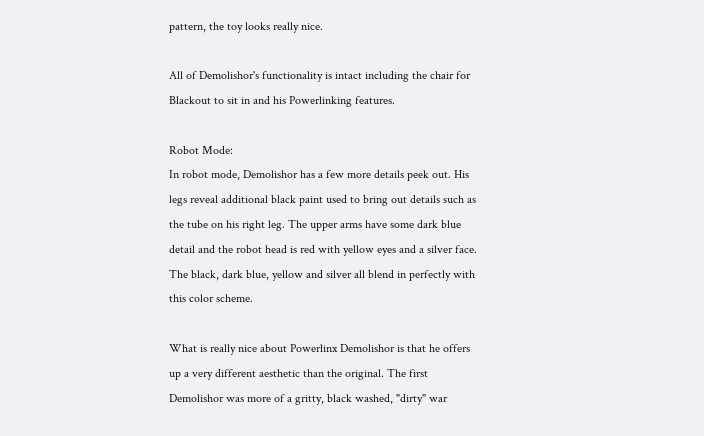pattern, the toy looks really nice.

All of Demolishor's functionality is intact including the chair for Blackout to sit in and his Powerlinking features.

Robot Mode:
In robot mode, Demolishor has a few more details peek out. His legs reveal additional black paint used to bring out details such as the tube on his right leg. The upper arms have some dark blue detail and the robot head is red with yellow eyes and a silver face. The black, dark blue, yellow and silver all blend in perfectly with this color scheme.

What is really nice about Powerlinx Demolishor is that he offers up a very different aesthetic than the original. The first Demolishor was more of a gritty, black washed, "dirty" war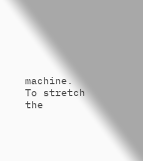machine. To stretch the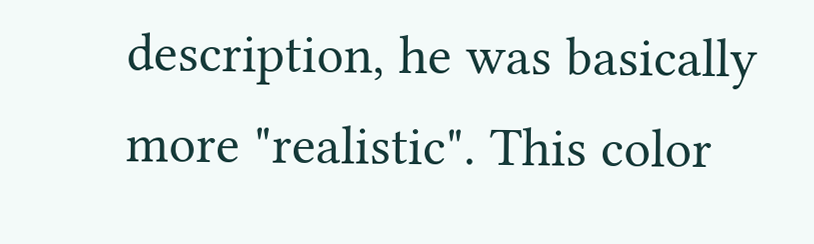description, he was basically more "realistic". This color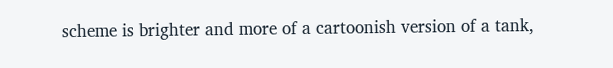scheme is brighter and more of a cartoonish version of a tank,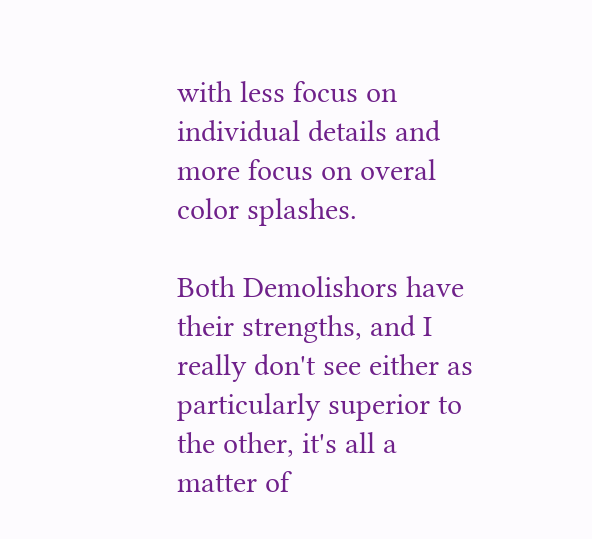with less focus on individual details and more focus on overal color splashes.

Both Demolishors have their strengths, and I really don't see either as particularly superior to the other, it's all a matter of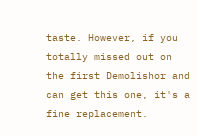taste. However, if you totally missed out on the first Demolishor and can get this one, it's a fine replacement.